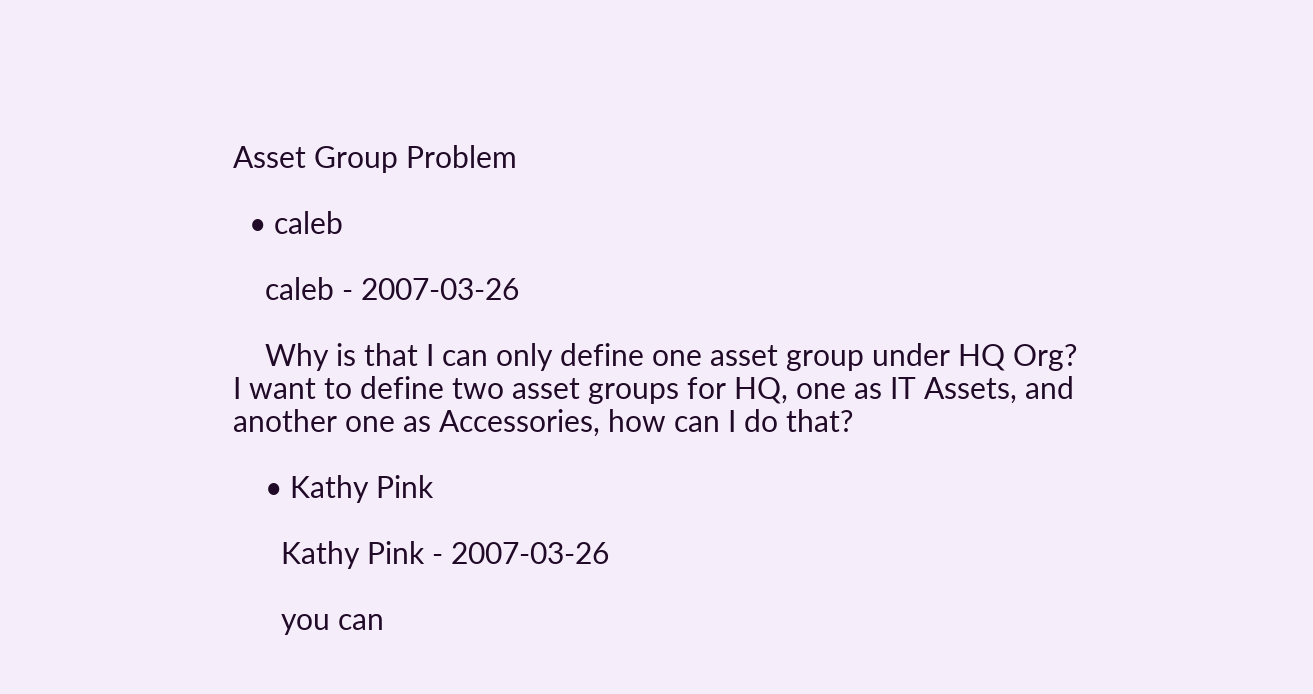Asset Group Problem

  • caleb

    caleb - 2007-03-26

    Why is that I can only define one asset group under HQ Org? I want to define two asset groups for HQ, one as IT Assets, and another one as Accessories, how can I do that?

    • Kathy Pink

      Kathy Pink - 2007-03-26

      you can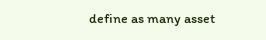define as many asset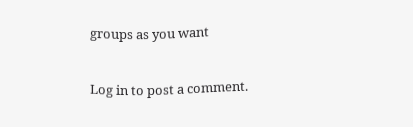groups as you want


Log in to post a comment.